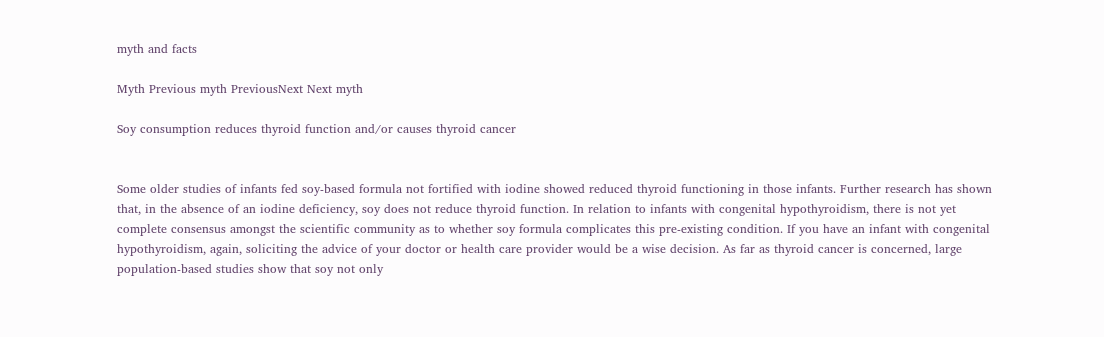myth and facts

Myth Previous myth PreviousNext Next myth

Soy consumption reduces thyroid function and/or causes thyroid cancer


Some older studies of infants fed soy-based formula not fortified with iodine showed reduced thyroid functioning in those infants. Further research has shown that, in the absence of an iodine deficiency, soy does not reduce thyroid function. In relation to infants with congenital hypothyroidism, there is not yet complete consensus amongst the scientific community as to whether soy formula complicates this pre-existing condition. If you have an infant with congenital hypothyroidism, again, soliciting the advice of your doctor or health care provider would be a wise decision. As far as thyroid cancer is concerned, large population-based studies show that soy not only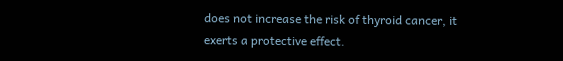does not increase the risk of thyroid cancer, it exerts a protective effect.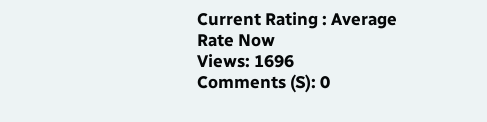Current Rating : Average
Rate Now
Views: 1696
Comments (S): 0